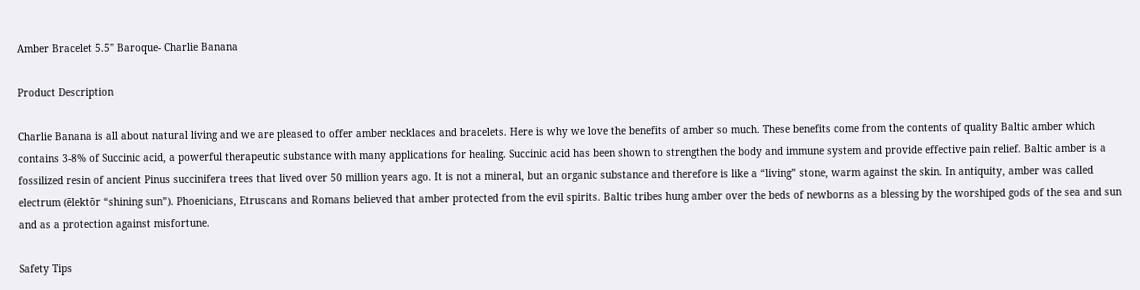Amber Bracelet 5.5" Baroque- Charlie Banana

Product Description

Charlie Banana is all about natural living and we are pleased to offer amber necklaces and bracelets. Here is why we love the benefits of amber so much. These benefits come from the contents of quality Baltic amber which contains 3-8% of Succinic acid, a powerful therapeutic substance with many applications for healing. Succinic acid has been shown to strengthen the body and immune system and provide effective pain relief. Baltic amber is a fossilized resin of ancient Pinus succinifera trees that lived over 50 million years ago. It is not a mineral, but an organic substance and therefore is like a “living” stone, warm against the skin. In antiquity, amber was called electrum (ēlektōr “shining sun”). Phoenicians, Etruscans and Romans believed that amber protected from the evil spirits. Baltic tribes hung amber over the beds of newborns as a blessing by the worshiped gods of the sea and sun and as a protection against misfortune.

Safety Tips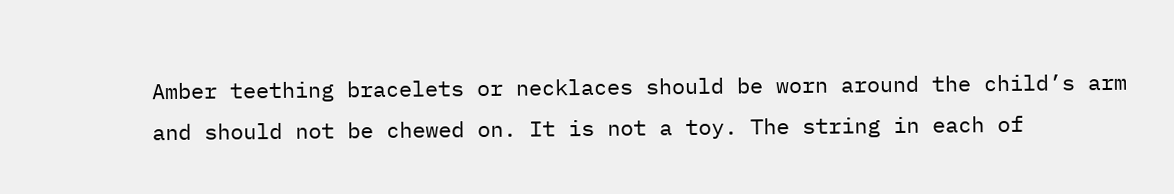Amber teething bracelets or necklaces should be worn around the child’s arm and should not be chewed on. It is not a toy. The string in each of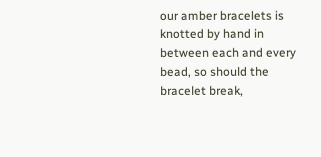our amber bracelets is knotted by hand in between each and every bead, so should the bracelet break,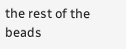the rest of the beads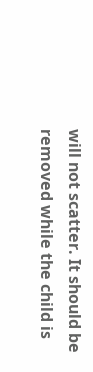will not scatter. It should be removed while the child is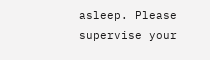asleep. Please supervise your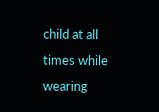child at all times while wearing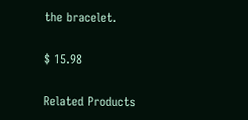the bracelet.

$ 15.98

Related Products